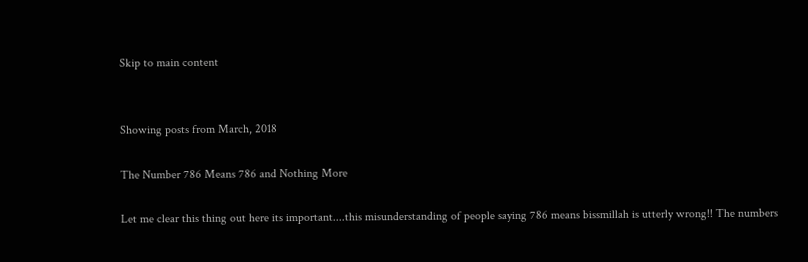Skip to main content


Showing posts from March, 2018

The Number 786 Means 786 and Nothing More

Let me clear this thing out here its important....this misunderstanding of people saying 786 means bissmillah is utterly wrong!! The numbers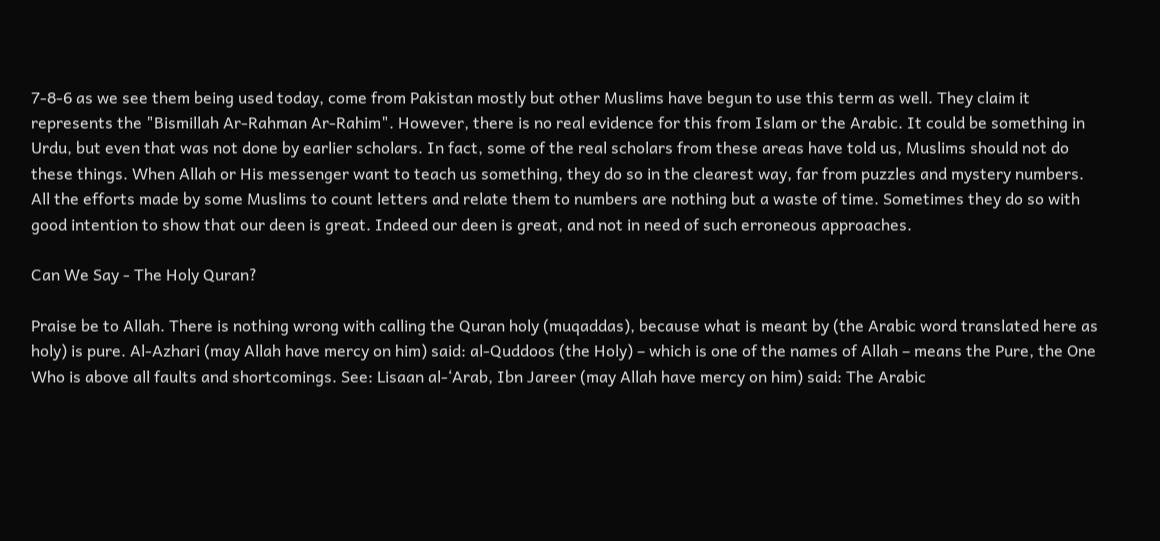7-8-6 as we see them being used today, come from Pakistan mostly but other Muslims have begun to use this term as well. They claim it represents the "Bismillah Ar-Rahman Ar-Rahim". However, there is no real evidence for this from Islam or the Arabic. It could be something in Urdu, but even that was not done by earlier scholars. In fact, some of the real scholars from these areas have told us, Muslims should not do these things. When Allah or His messenger want to teach us something, they do so in the clearest way, far from puzzles and mystery numbers. All the efforts made by some Muslims to count letters and relate them to numbers are nothing but a waste of time. Sometimes they do so with good intention to show that our deen is great. Indeed our deen is great, and not in need of such erroneous approaches.

Can We Say - The Holy Quran?

Praise be to Allah. There is nothing wrong with calling the Quran holy (muqaddas), because what is meant by (the Arabic word translated here as holy) is pure. Al-Azhari (may Allah have mercy on him) said: al-Quddoos (the Holy) – which is one of the names of Allah – means the Pure, the One Who is above all faults and shortcomings. See: Lisaan al-‘Arab, Ibn Jareer (may Allah have mercy on him) said: The Arabic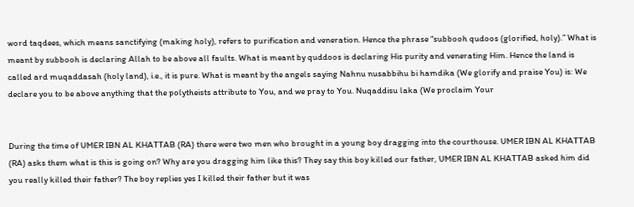word taqdees, which means sanctifying (making holy), refers to purification and veneration. Hence the phrase “subbooh qudoos (glorified, holy).” What is meant by subbooh is declaring Allah to be above all faults. What is meant by quddoos is declaring His purity and venerating Him. Hence the land is called ard muqaddasah (holy land), i.e., it is pure. What is meant by the angels saying Nahnu nusabbihu bi hamdika (We glorify and praise You) is: We declare you to be above anything that the polytheists attribute to You, and we pray to You. Nuqaddisu laka (We proclaim Your


During the time of UMER IBN AL KHATTAB (RA) there were two men who brought in a young boy dragging into the courthouse. UMER IBN AL KHATTAB (RA) asks them what is this is going on? Why are you dragging him like this? They say this boy killed our father, UMER IBN AL KHATTAB asked him did you really killed their father? The boy replies yes I killed their father but it was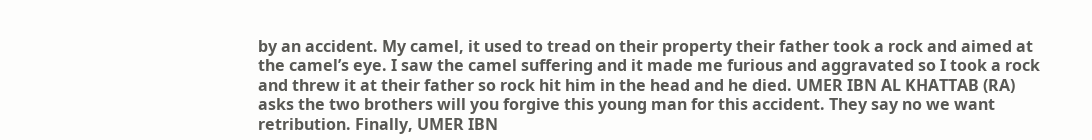by an accident. My camel, it used to tread on their property their father took a rock and aimed at the camel’s eye. I saw the camel suffering and it made me furious and aggravated so I took a rock and threw it at their father so rock hit him in the head and he died. UMER IBN AL KHATTAB (RA) asks the two brothers will you forgive this young man for this accident. They say no we want retribution. Finally, UMER IBN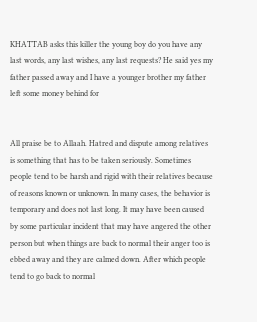KHATTAB asks this killer the young boy do you have any last words, any last wishes, any last requests? He said yes my father passed away and I have a younger brother my father left some money behind for


All praise be to Allaah. Hatred and dispute among relatives is something that has to be taken seriously. Sometimes people tend to be harsh and rigid with their relatives because of reasons known or unknown. In many cases, the behavior is temporary and does not last long. It may have been caused by some particular incident that may have angered the other person but when things are back to normal their anger too is ebbed away and they are calmed down. After which people tend to go back to normal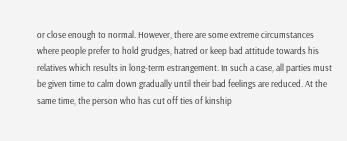or close enough to normal. However, there are some extreme circumstances where people prefer to hold grudges, hatred or keep bad attitude towards his relatives which results in long-term estrangement. In such a case, all parties must be given time to calm down gradually until their bad feelings are reduced. At the same time, the person who has cut off ties of kinship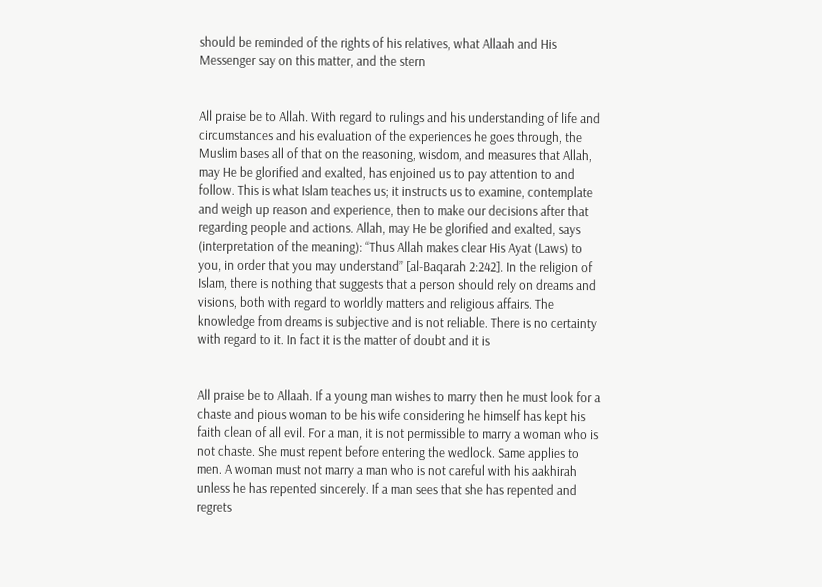should be reminded of the rights of his relatives, what Allaah and His Messenger say on this matter, and the stern


All praise be to Allah. With regard to rulings and his understanding of life and circumstances and his evaluation of the experiences he goes through, the Muslim bases all of that on the reasoning, wisdom, and measures that Allah, may He be glorified and exalted, has enjoined us to pay attention to and follow. This is what Islam teaches us; it instructs us to examine, contemplate and weigh up reason and experience, then to make our decisions after that regarding people and actions. Allah, may He be glorified and exalted, says (interpretation of the meaning): “Thus Allah makes clear His Ayat (Laws) to you, in order that you may understand” [al-Baqarah 2:242]. In the religion of Islam, there is nothing that suggests that a person should rely on dreams and visions, both with regard to worldly matters and religious affairs. The knowledge from dreams is subjective and is not reliable. There is no certainty with regard to it. In fact it is the matter of doubt and it is


All praise be to Allaah. If a young man wishes to marry then he must look for a chaste and pious woman to be his wife considering he himself has kept his faith clean of all evil. For a man, it is not permissible to marry a woman who is not chaste. She must repent before entering the wedlock. Same applies to men. A woman must not marry a man who is not careful with his aakhirah unless he has repented sincerely. If a man sees that she has repented and regrets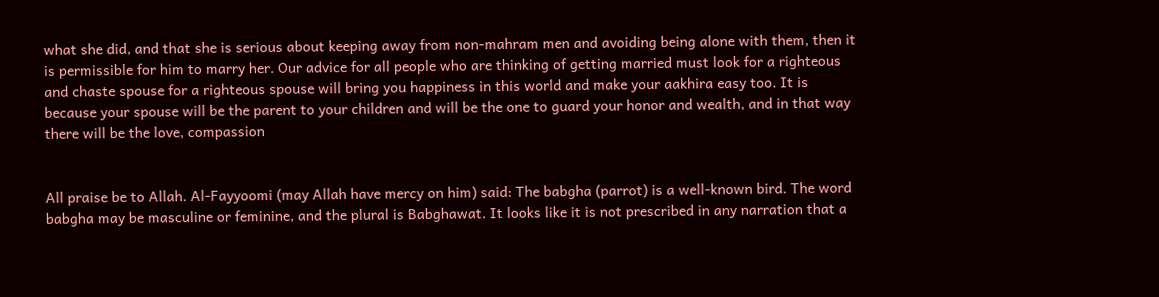what she did, and that she is serious about keeping away from non-mahram men and avoiding being alone with them, then it is permissible for him to marry her. Our advice for all people who are thinking of getting married must look for a righteous and chaste spouse for a righteous spouse will bring you happiness in this world and make your aakhira easy too. It is because your spouse will be the parent to your children and will be the one to guard your honor and wealth, and in that way there will be the love, compassion


All praise be to Allah. Al-Fayyoomi (may Allah have mercy on him) said: The babgha (parrot) is a well-known bird. The word babgha may be masculine or feminine, and the plural is Babghawat. It looks like it is not prescribed in any narration that a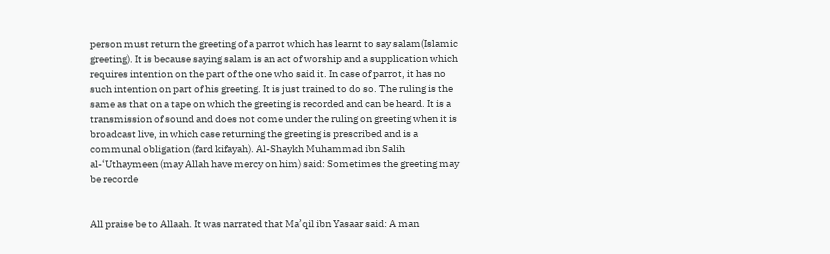person must return the greeting of a parrot which has learnt to say salam(Islamic greeting). It is because saying salam is an act of worship and a supplication which requires intention on the part of the one who said it. In case of parrot, it has no such intention on part of his greeting. It is just trained to do so. The ruling is the same as that on a tape on which the greeting is recorded and can be heard. It is a transmission of sound and does not come under the ruling on greeting when it is broadcast live, in which case returning the greeting is prescribed and is a communal obligation (fard kifayah). Al-Shaykh Muhammad ibn Salih al-‘Uthaymeen (may Allah have mercy on him) said: Sometimes the greeting may be recorde


All praise be to Allaah. It was narrated that Ma’qil ibn Yasaar said: A man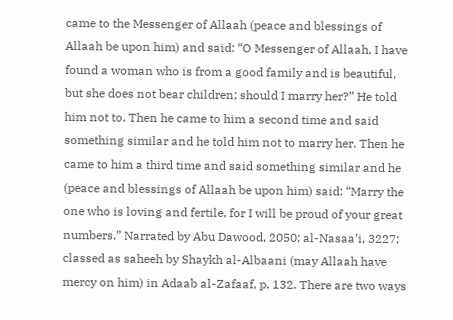came to the Messenger of Allaah (peace and blessings of Allaah be upon him) and said: “O Messenger of Allaah, I have found a woman who is from a good family and is beautiful, but she does not bear children; should I marry her?” He told him not to. Then he came to him a second time and said something similar and he told him not to marry her. Then he came to him a third time and said something similar and he (peace and blessings of Allaah be upon him) said: “Marry the one who is loving and fertile, for I will be proud of your great numbers.” Narrated by Abu Dawood, 2050; al-Nasaa’i, 3227; classed as saheeh by Shaykh al-Albaani (may Allaah have mercy on him) in Adaab al-Zafaaf, p. 132. There are two ways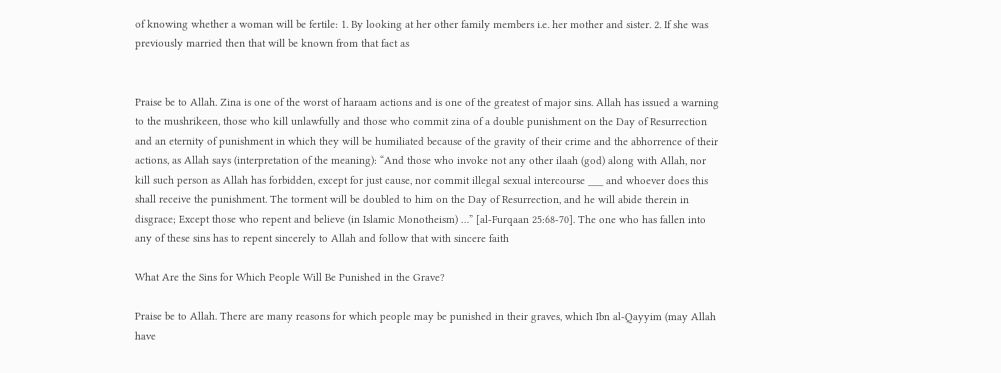of knowing whether a woman will be fertile: 1. By looking at her other family members i.e. her mother and sister. 2. If she was previously married then that will be known from that fact as


Praise be to Allah. Zina is one of the worst of haraam actions and is one of the greatest of major sins. Allah has issued a warning to the mushrikeen, those who kill unlawfully and those who commit zina of a double punishment on the Day of Resurrection and an eternity of punishment in which they will be humiliated because of the gravity of their crime and the abhorrence of their actions, as Allah says (interpretation of the meaning): “And those who invoke not any other ilaah (god) along with Allah, nor kill such person as Allah has forbidden, except for just cause, nor commit illegal sexual intercourse ___ and whoever does this shall receive the punishment. The torment will be doubled to him on the Day of Resurrection, and he will abide therein in disgrace; Except those who repent and believe (in Islamic Monotheism) …” [al-Furqaan 25:68-70]. The one who has fallen into any of these sins has to repent sincerely to Allah and follow that with sincere faith

What Are the Sins for Which People Will Be Punished in the Grave?

Praise be to Allah. There are many reasons for which people may be punished in their graves, which Ibn al-Qayyim (may Allah have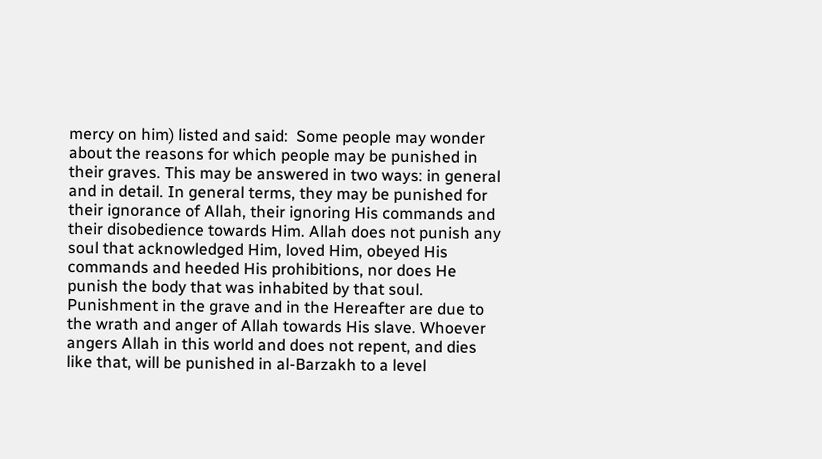mercy on him) listed and said:  Some people may wonder about the reasons for which people may be punished in their graves. This may be answered in two ways: in general and in detail. In general terms, they may be punished for their ignorance of Allah, their ignoring His commands and their disobedience towards Him. Allah does not punish any soul that acknowledged Him, loved Him, obeyed His commands and heeded His prohibitions, nor does He punish the body that was inhabited by that soul.   Punishment in the grave and in the Hereafter are due to the wrath and anger of Allah towards His slave. Whoever angers Allah in this world and does not repent, and dies like that, will be punished in al-Barzakh to a level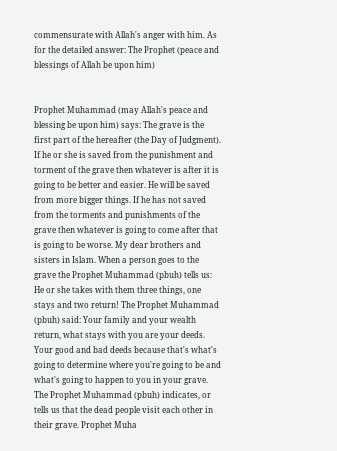commensurate with Allah's anger with him. As for the detailed answer: The Prophet (peace and blessings of Allah be upon him)


Prophet Muhammad (may Allah's peace and blessing be upon him) says: The grave is the first part of the hereafter (the Day of Judgment). If he or she is saved from the punishment and torment of the grave then whatever is after it is going to be better and easier. He will be saved from more bigger things. If he has not saved from the torments and punishments of the grave then whatever is going to come after that is going to be worse. My dear brothers and sisters in Islam. When a person goes to the grave the Prophet Muhammad (pbuh) tells us: He or she takes with them three things, one stays and two return! The Prophet Muhammad (pbuh) said: Your family and your wealth return, what stays with you are your deeds. Your good and bad deeds because that's what's going to determine where you're going to be and what's going to happen to you in your grave. The Prophet Muhammad (pbuh) indicates, or tells us that the dead people visit each other in their grave. Prophet Muha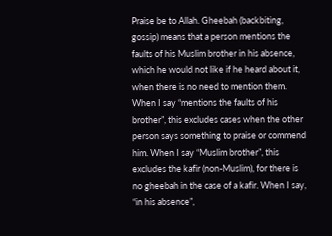Praise be to Allah. Gheebah (backbiting, gossip) means that a person mentions the faults of his Muslim brother in his absence, which he would not like if he heard about it, when there is no need to mention them. When I say “mentions the faults of his brother”, this excludes cases when the other person says something to praise or commend him. When I say “Muslim brother”, this excludes the kafir (non-Muslim), for there is no gheebah in the case of a kafir. When I say, “in his absence”,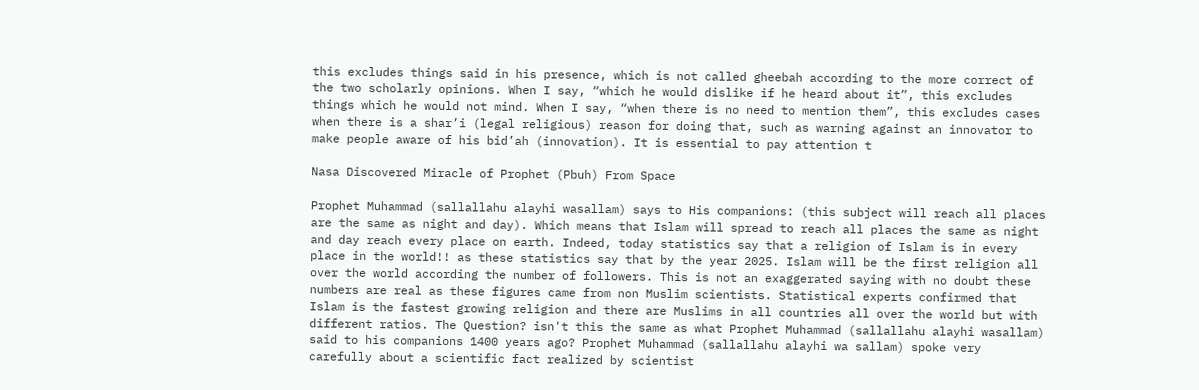this excludes things said in his presence, which is not called gheebah according to the more correct of the two scholarly opinions. When I say, “which he would dislike if he heard about it”, this excludes things which he would not mind. When I say, “when there is no need to mention them”, this excludes cases when there is a shar’i (legal religious) reason for doing that, such as warning against an innovator to make people aware of his bid’ah (innovation). It is essential to pay attention t

Nasa Discovered Miracle of Prophet (Pbuh) From Space

Prophet Muhammad (sallallahu alayhi wasallam) says to His companions: (this subject will reach all places are the same as night and day). Which means that Islam will spread to reach all places the same as night and day reach every place on earth. Indeed, today statistics say that a religion of Islam is in every place in the world!! as these statistics say that by the year 2025. Islam will be the first religion all over the world according the number of followers. This is not an exaggerated saying with no doubt these numbers are real as these figures came from non Muslim scientists. Statistical experts confirmed that Islam is the fastest growing religion and there are Muslims in all countries all over the world but with different ratios. The Question? isn't this the same as what Prophet Muhammad (sallallahu alayhi wasallam) said to his companions 1400 years ago? Prophet Muhammad (sallallahu alayhi wa sallam) spoke very carefully about a scientific fact realized by scientist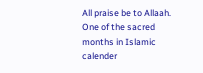All praise be to Allaah. One of the sacred months in Islamic calender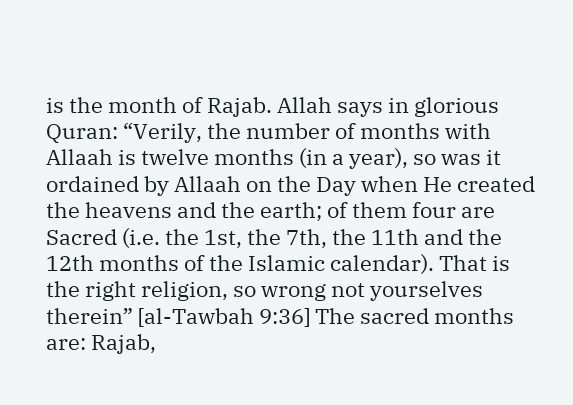is the month of Rajab. Allah says in glorious Quran: “Verily, the number of months with Allaah is twelve months (in a year), so was it ordained by Allaah on the Day when He created the heavens and the earth; of them four are Sacred (i.e. the 1st, the 7th, the 11th and the 12th months of the Islamic calendar). That is the right religion, so wrong not yourselves therein” [al-Tawbah 9:36] The sacred months are: Rajab,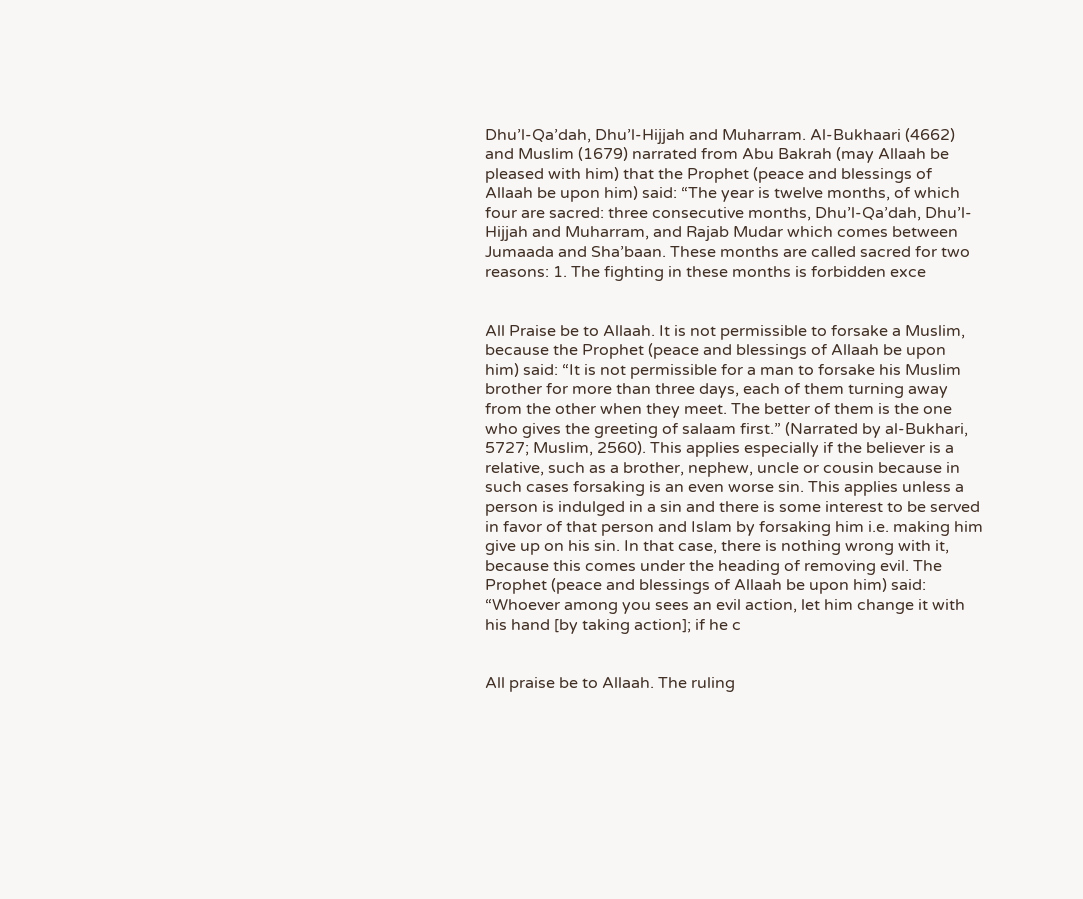Dhu’l-Qa’dah, Dhu’l-Hijjah and Muharram. Al-Bukhaari (4662) and Muslim (1679) narrated from Abu Bakrah (may Allaah be pleased with him) that the Prophet (peace and blessings of Allaah be upon him) said: “The year is twelve months, of which four are sacred: three consecutive months, Dhu’l-Qa’dah, Dhu’l-Hijjah and Muharram, and Rajab Mudar which comes between Jumaada and Sha’baan. These months are called sacred for two reasons: 1. The fighting in these months is forbidden exce


All Praise be to Allaah. It is not permissible to forsake a Muslim, because the Prophet (peace and blessings of Allaah be upon him) said: “It is not permissible for a man to forsake his Muslim brother for more than three days, each of them turning away from the other when they meet. The better of them is the one who gives the greeting of salaam first.” (Narrated by al-Bukhari, 5727; Muslim, 2560). This applies especially if the believer is a relative, such as a brother, nephew, uncle or cousin because in such cases forsaking is an even worse sin. This applies unless a person is indulged in a sin and there is some interest to be served in favor of that person and Islam by forsaking him i.e. making him give up on his sin. In that case, there is nothing wrong with it, because this comes under the heading of removing evil. The Prophet (peace and blessings of Allaah be upon him) said: “Whoever among you sees an evil action, let him change it with his hand [by taking action]; if he c


All praise be to Allaah. The ruling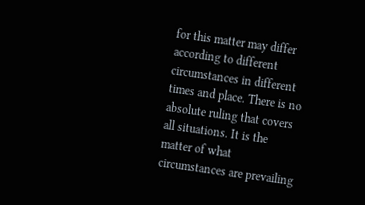for this matter may differ according to different circumstances in different times and place. There is no absolute ruling that covers all situations. It is the matter of what circumstances are prevailing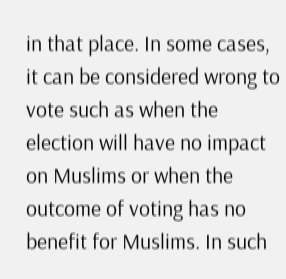in that place. In some cases, it can be considered wrong to vote such as when the election will have no impact on Muslims or when the outcome of voting has no benefit for Muslims. In such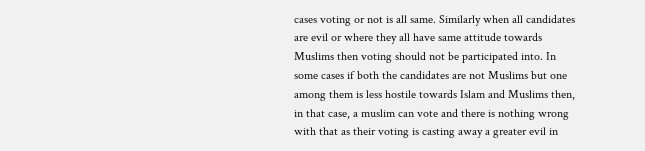cases voting or not is all same. Similarly when all candidates are evil or where they all have same attitude towards Muslims then voting should not be participated into. In some cases if both the candidates are not Muslims but one among them is less hostile towards Islam and Muslims then, in that case, a muslim can vote and there is nothing wrong with that as their voting is casting away a greater evil in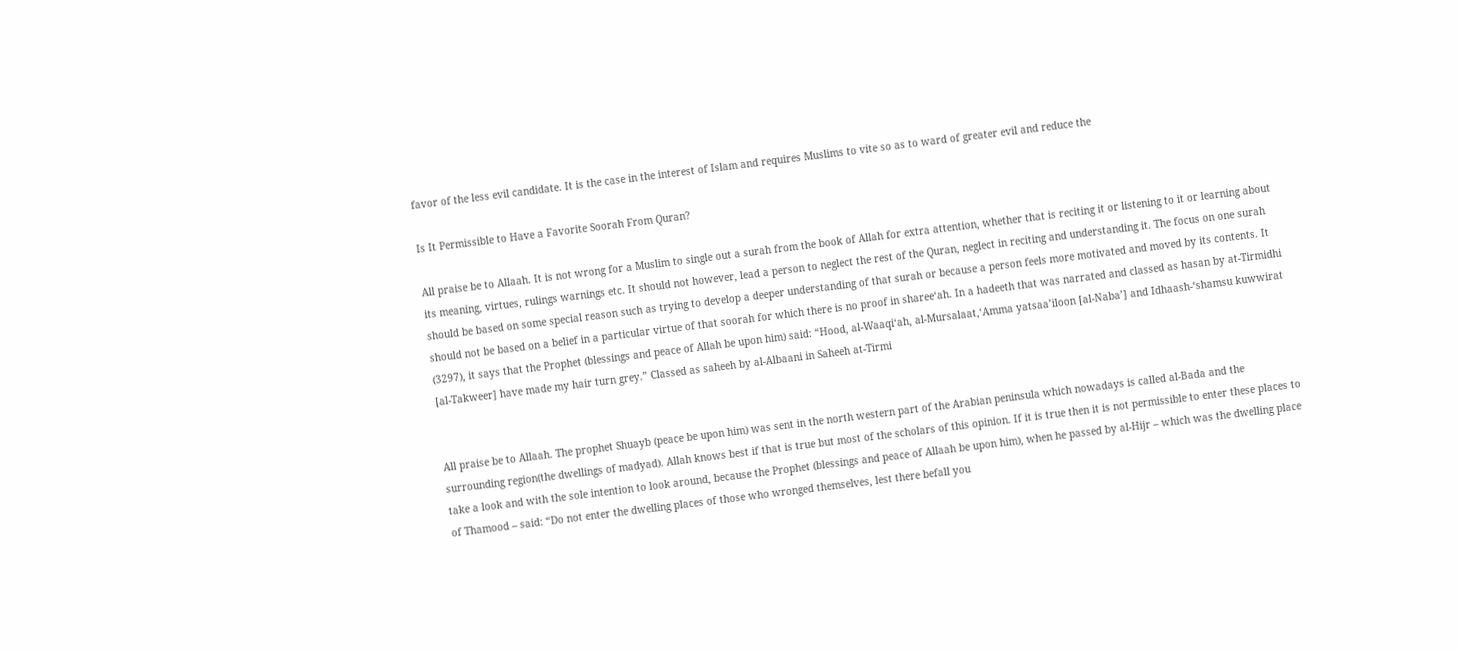favor of the less evil candidate. It is the case in the interest of Islam and requires Muslims to vite so as to ward of greater evil and reduce the

Is It Permissible to Have a Favorite Soorah From Quran?

All praise be to Allaah. It is not wrong for a Muslim to single out a surah from the book of Allah for extra attention, whether that is reciting it or listening to it or learning about its meaning, virtues, rulings warnings etc. It should not however, lead a person to neglect the rest of the Quran, neglect in reciting and understanding it. The focus on one surah should be based on some special reason such as trying to develop a deeper understanding of that surah or because a person feels more motivated and moved by its contents. It should not be based on a belief in a particular virtue of that soorah for which there is no proof in sharee‘ah. In a hadeeth that was narrated and classed as hasan by at-Tirmidhi (3297), it says that the Prophet (blessings and peace of Allah be upon him) said: “Hood, al-Waaqi‘ah, al-Mursalaat,‘Amma yatsaa’iloon [al-Naba’] and Idhaash-‘shamsu kuwwirat [al-Takweer] have made my hair turn grey.” Classed as saheeh by al-Albaani in Saheeh at-Tirmi


All praise be to Allaah. The prophet Shuayb (peace be upon him) was sent in the north western part of the Arabian peninsula which nowadays is called al-Bada and the surrounding region(the dwellings of madyad). Allah knows best if that is true but most of the scholars of this opinion. If it is true then it is not permissible to enter these places to take a look and with the sole intention to look around, because the Prophet (blessings and peace of Allaah be upon him), when he passed by al-Hijr – which was the dwelling place of Thamood – said: “Do not enter the dwelling places of those who wronged themselves, lest there befall you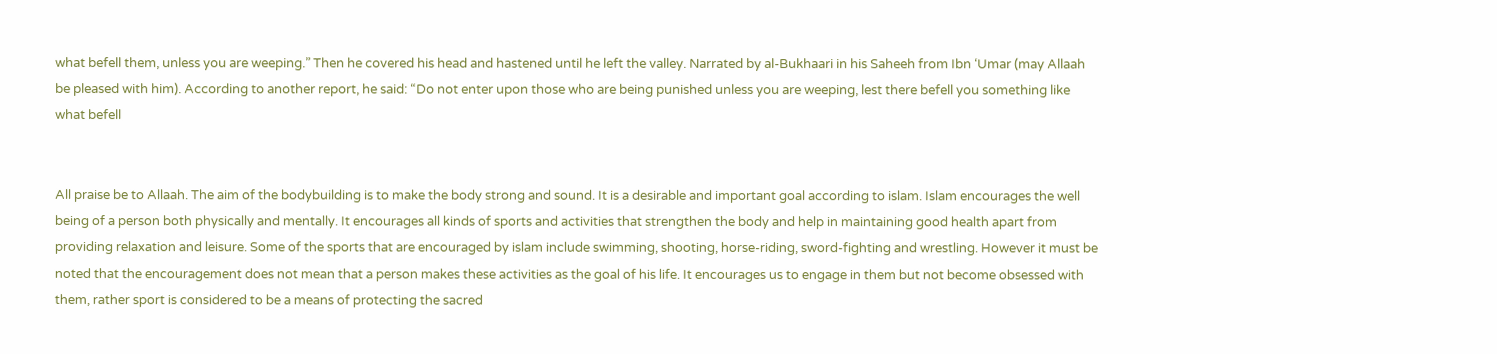what befell them, unless you are weeping.” Then he covered his head and hastened until he left the valley. Narrated by al-Bukhaari in his Saheeh from Ibn ‘Umar (may Allaah be pleased with him). According to another report, he said: “Do not enter upon those who are being punished unless you are weeping, lest there befell you something like what befell


All praise be to Allaah. The aim of the bodybuilding is to make the body strong and sound. It is a desirable and important goal according to islam. Islam encourages the well being of a person both physically and mentally. It encourages all kinds of sports and activities that strengthen the body and help in maintaining good health apart from providing relaxation and leisure. Some of the sports that are encouraged by islam include swimming, shooting, horse-riding, sword-fighting and wrestling. However it must be noted that the encouragement does not mean that a person makes these activities as the goal of his life. It encourages us to engage in them but not become obsessed with them, rather sport is considered to be a means of protecting the sacred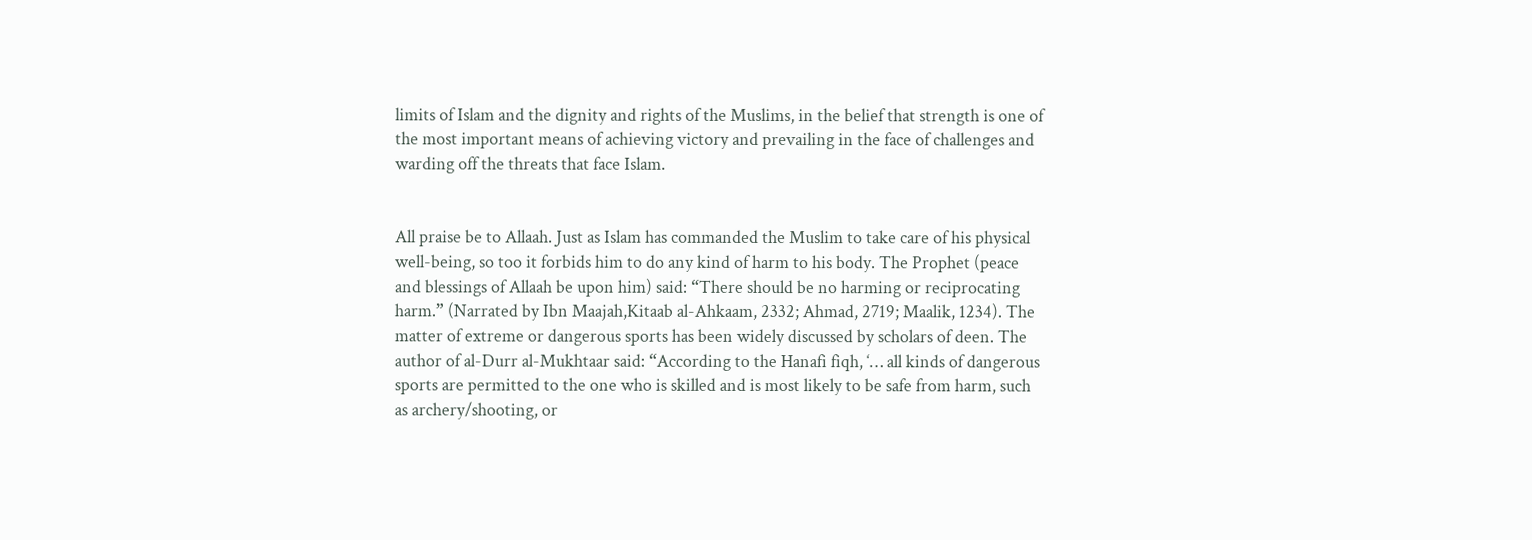limits of Islam and the dignity and rights of the Muslims, in the belief that strength is one of the most important means of achieving victory and prevailing in the face of challenges and warding off the threats that face Islam.


All praise be to Allaah. Just as Islam has commanded the Muslim to take care of his physical well-being, so too it forbids him to do any kind of harm to his body. The Prophet (peace and blessings of Allaah be upon him) said: “There should be no harming or reciprocating harm.” (Narrated by Ibn Maajah,Kitaab al-Ahkaam, 2332; Ahmad, 2719; Maalik, 1234). The matter of extreme or dangerous sports has been widely discussed by scholars of deen. The author of al-Durr al-Mukhtaar said: “According to the Hanafi fiqh, ‘… all kinds of dangerous sports are permitted to the one who is skilled and is most likely to be safe from harm, such as archery/shooting, or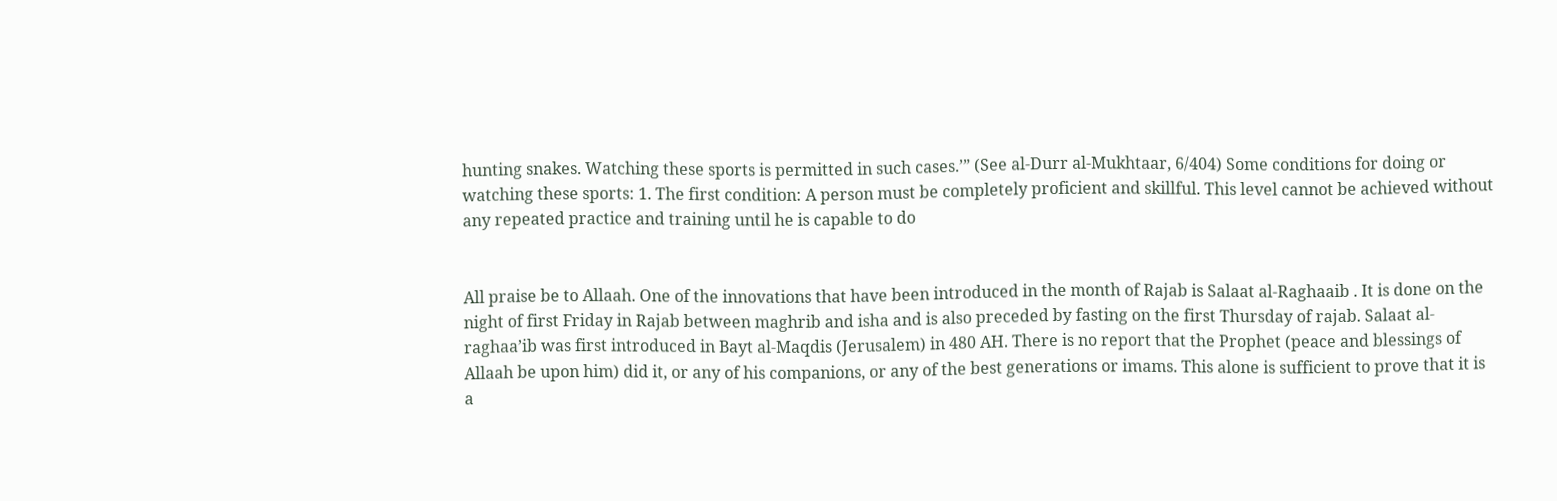hunting snakes. Watching these sports is permitted in such cases.’” (See al-Durr al-Mukhtaar, 6/404) Some conditions for doing or watching these sports: 1. The first condition: A person must be completely proficient and skillful. This level cannot be achieved without any repeated practice and training until he is capable to do


All praise be to Allaah. One of the innovations that have been introduced in the month of Rajab is Salaat al-Raghaaib . It is done on the night of first Friday in Rajab between maghrib and isha and is also preceded by fasting on the first Thursday of rajab. Salaat al-raghaa’ib was first introduced in Bayt al-Maqdis (Jerusalem) in 480 AH. There is no report that the Prophet (peace and blessings of Allaah be upon him) did it, or any of his companions, or any of the best generations or imams. This alone is sufficient to prove that it is a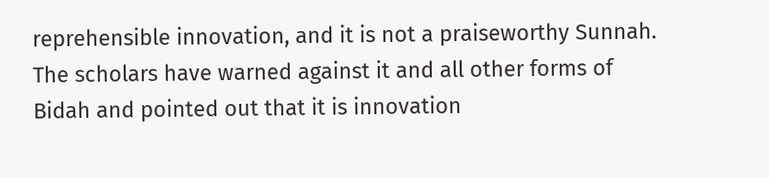reprehensible innovation, and it is not a praiseworthy Sunnah. The scholars have warned against it and all other forms of Bidah and pointed out that it is innovation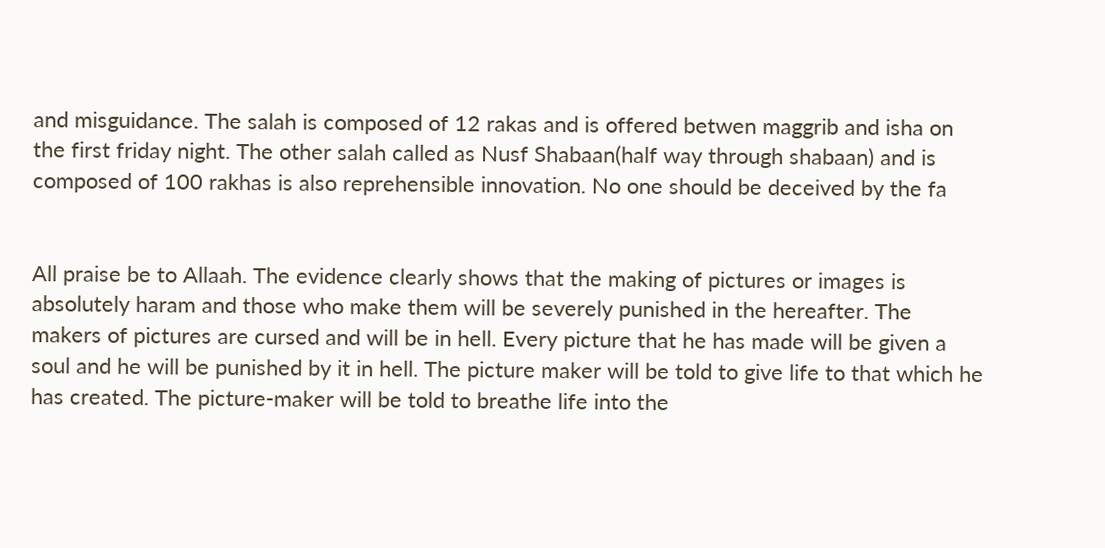and misguidance. The salah is composed of 12 rakas and is offered betwen maggrib and isha on the first friday night. The other salah called as Nusf Shabaan(half way through shabaan) and is composed of 100 rakhas is also reprehensible innovation. No one should be deceived by the fa


All praise be to Allaah. The evidence clearly shows that the making of pictures or images is absolutely haram and those who make them will be severely punished in the hereafter. The makers of pictures are cursed and will be in hell. Every picture that he has made will be given a soul and he will be punished by it in hell. The picture maker will be told to give life to that which he has created. The picture-maker will be told to breathe life into the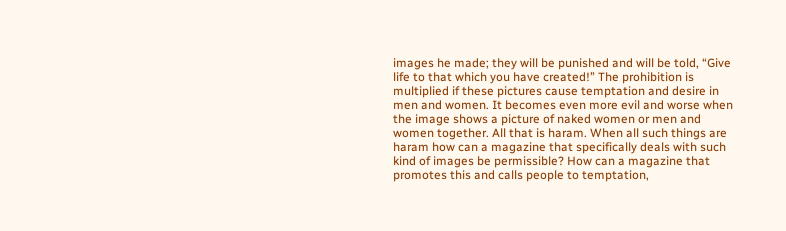images he made; they will be punished and will be told, “Give life to that which you have created!” The prohibition is multiplied if these pictures cause temptation and desire in men and women. It becomes even more evil and worse when the image shows a picture of naked women or men and women together. All that is haram. When all such things are haram how can a magazine that specifically deals with such kind of images be permissible? How can a magazine that promotes this and calls people to temptation,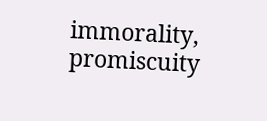immorality, promiscuity